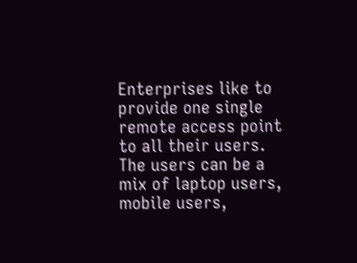Enterprises like to provide one single remote access point to all their users. The users can be a mix of laptop users, mobile users,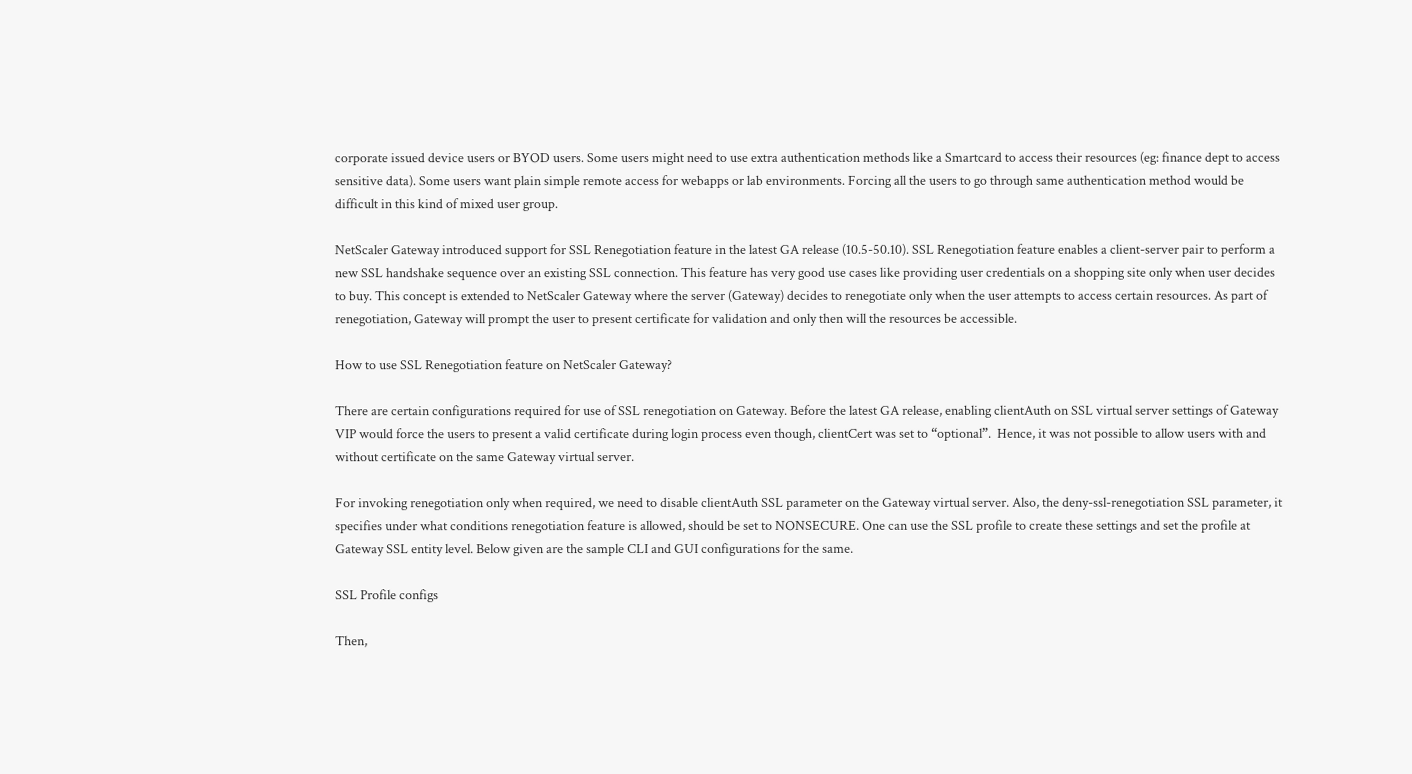corporate issued device users or BYOD users. Some users might need to use extra authentication methods like a Smartcard to access their resources (eg: finance dept to access sensitive data). Some users want plain simple remote access for webapps or lab environments. Forcing all the users to go through same authentication method would be difficult in this kind of mixed user group.

NetScaler Gateway introduced support for SSL Renegotiation feature in the latest GA release (10.5-50.10). SSL Renegotiation feature enables a client-server pair to perform a new SSL handshake sequence over an existing SSL connection. This feature has very good use cases like providing user credentials on a shopping site only when user decides to buy. This concept is extended to NetScaler Gateway where the server (Gateway) decides to renegotiate only when the user attempts to access certain resources. As part of renegotiation, Gateway will prompt the user to present certificate for validation and only then will the resources be accessible.

How to use SSL Renegotiation feature on NetScaler Gateway?

There are certain configurations required for use of SSL renegotiation on Gateway. Before the latest GA release, enabling clientAuth on SSL virtual server settings of Gateway VIP would force the users to present a valid certificate during login process even though, clientCert was set to “optional”.  Hence, it was not possible to allow users with and without certificate on the same Gateway virtual server.

For invoking renegotiation only when required, we need to disable clientAuth SSL parameter on the Gateway virtual server. Also, the deny-ssl-renegotiation SSL parameter, it specifies under what conditions renegotiation feature is allowed, should be set to NONSECURE. One can use the SSL profile to create these settings and set the profile at Gateway SSL entity level. Below given are the sample CLI and GUI configurations for the same.

SSL Profile configs

Then,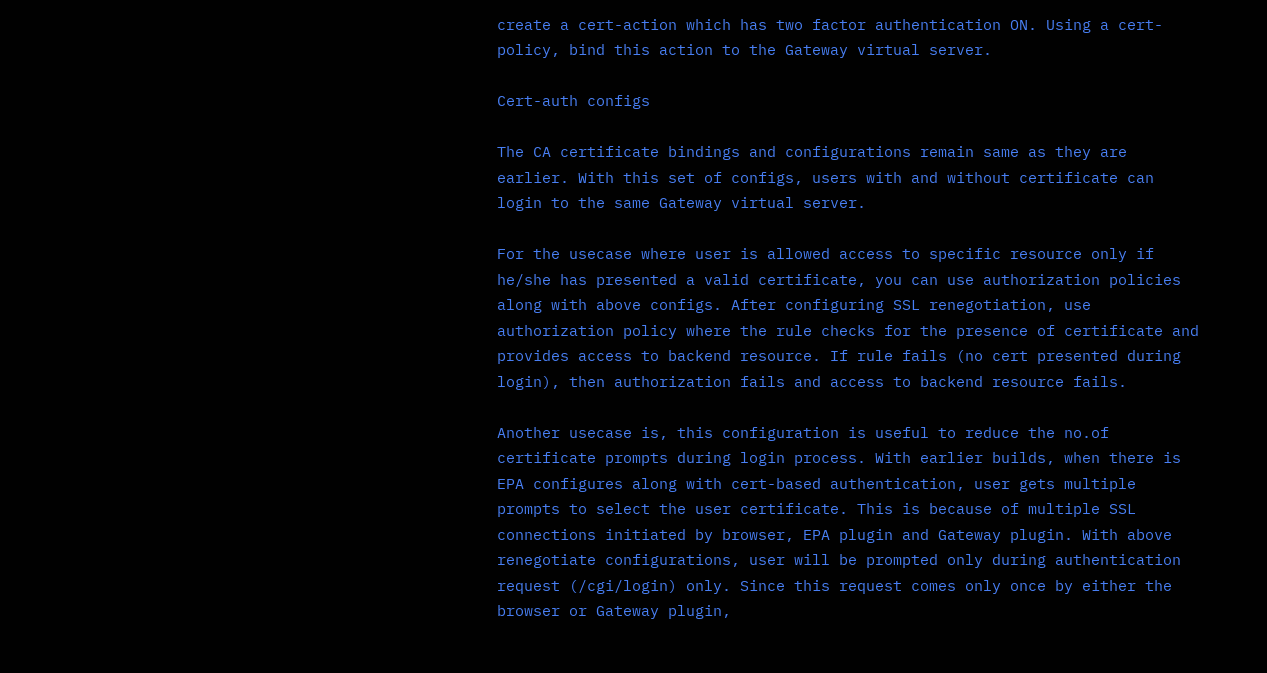create a cert-action which has two factor authentication ON. Using a cert-policy, bind this action to the Gateway virtual server.

Cert-auth configs

The CA certificate bindings and configurations remain same as they are earlier. With this set of configs, users with and without certificate can login to the same Gateway virtual server.

For the usecase where user is allowed access to specific resource only if he/she has presented a valid certificate, you can use authorization policies along with above configs. After configuring SSL renegotiation, use authorization policy where the rule checks for the presence of certificate and provides access to backend resource. If rule fails (no cert presented during login), then authorization fails and access to backend resource fails.

Another usecase is, this configuration is useful to reduce the no.of certificate prompts during login process. With earlier builds, when there is EPA configures along with cert-based authentication, user gets multiple prompts to select the user certificate. This is because of multiple SSL connections initiated by browser, EPA plugin and Gateway plugin. With above renegotiate configurations, user will be prompted only during authentication request (/cgi/login) only. Since this request comes only once by either the browser or Gateway plugin,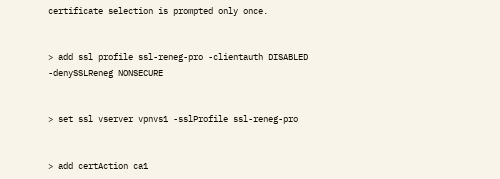certificate selection is prompted only once.


> add ssl profile ssl-reneg-pro -clientauth DISABLED -denySSLReneg NONSECURE


> set ssl vserver vpnvs1 -sslProfile ssl-reneg-pro


> add certAction ca1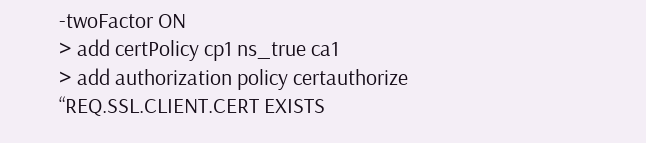-twoFactor ON
> add certPolicy cp1 ns_true ca1
> add authorization policy certauthorize “REQ.SSL.CLIENT.CERT EXISTS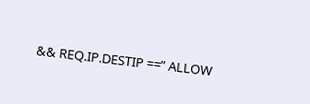&& REQ.IP.DESTIP ==” ALLOW